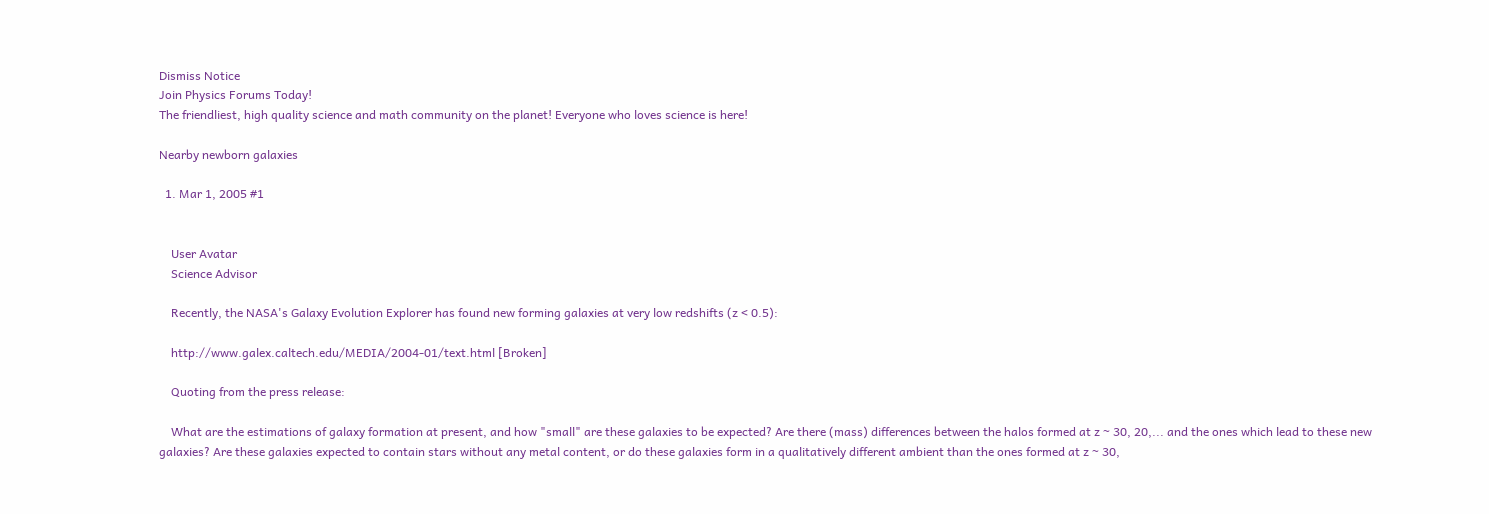Dismiss Notice
Join Physics Forums Today!
The friendliest, high quality science and math community on the planet! Everyone who loves science is here!

Nearby newborn galaxies

  1. Mar 1, 2005 #1


    User Avatar
    Science Advisor

    Recently, the NASA's Galaxy Evolution Explorer has found new forming galaxies at very low redshifts (z < 0.5):

    http://www.galex.caltech.edu/MEDIA/2004-01/text.html [Broken]

    Quoting from the press release:

    What are the estimations of galaxy formation at present, and how "small" are these galaxies to be expected? Are there (mass) differences between the halos formed at z ~ 30, 20,... and the ones which lead to these new galaxies? Are these galaxies expected to contain stars without any metal content, or do these galaxies form in a qualitatively different ambient than the ones formed at z ~ 30,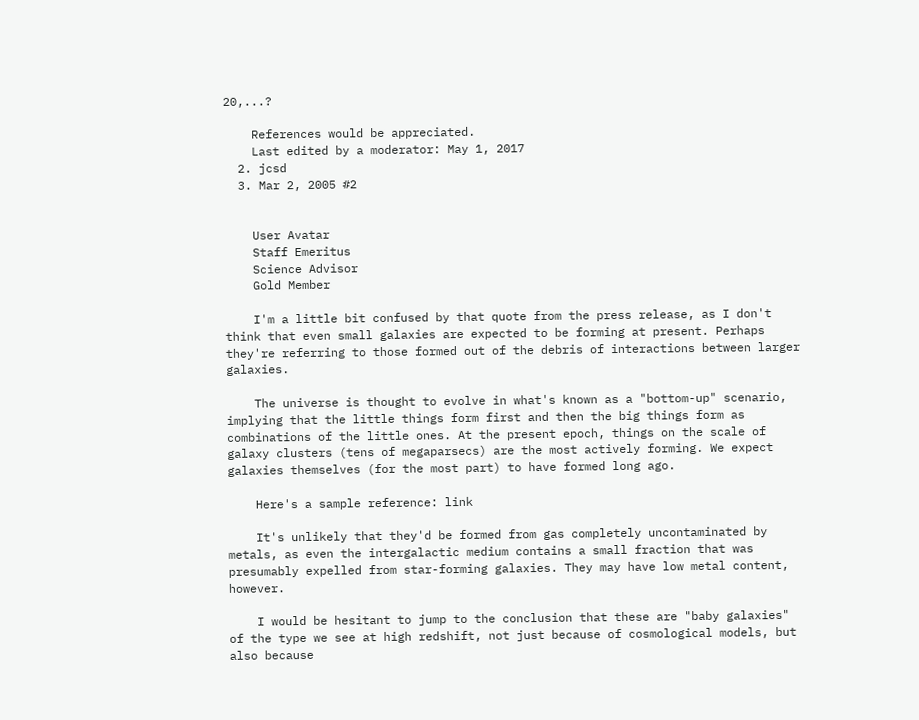20,...?

    References would be appreciated.
    Last edited by a moderator: May 1, 2017
  2. jcsd
  3. Mar 2, 2005 #2


    User Avatar
    Staff Emeritus
    Science Advisor
    Gold Member

    I'm a little bit confused by that quote from the press release, as I don't think that even small galaxies are expected to be forming at present. Perhaps they're referring to those formed out of the debris of interactions between larger galaxies.

    The universe is thought to evolve in what's known as a "bottom-up" scenario, implying that the little things form first and then the big things form as combinations of the little ones. At the present epoch, things on the scale of galaxy clusters (tens of megaparsecs) are the most actively forming. We expect galaxies themselves (for the most part) to have formed long ago.

    Here's a sample reference: link

    It's unlikely that they'd be formed from gas completely uncontaminated by metals, as even the intergalactic medium contains a small fraction that was presumably expelled from star-forming galaxies. They may have low metal content, however.

    I would be hesitant to jump to the conclusion that these are "baby galaxies" of the type we see at high redshift, not just because of cosmological models, but also because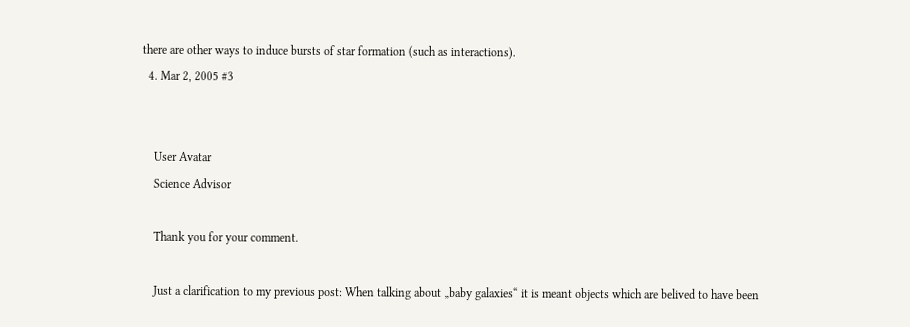there are other ways to induce bursts of star formation (such as interactions).
  4. Mar 2, 2005 #3


    User Avatar
    Science Advisor

    Thank you for your comment.

    Just a clarification to my previous post: When talking about „baby galaxies“ it is meant objects which are belived to have been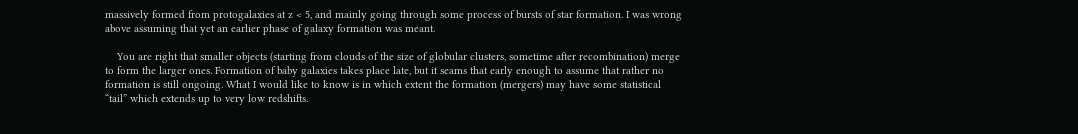massively formed from protogalaxies at z < 5, and mainly going through some process of bursts of star formation. I was wrong above assuming that yet an earlier phase of galaxy formation was meant.

    You are right that smaller objects (starting from clouds of the size of globular clusters, sometime after recombination) merge to form the larger ones. Formation of baby galaxies takes place late, but it seams that early enough to assume that rather no formation is still ongoing. What I would like to know is in which extent the formation (mergers) may have some statistical “tail” which extends up to very low redshifts.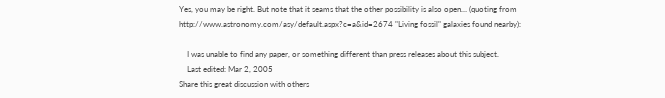Yes, you may be right. But note that it seams that the other possibility is also open… (quoting from http://www.astronomy.com/asy/default.aspx?c=a&id=2674 "Living fossil" galaxies found nearby):

    I was unable to find any paper, or something different than press releases about this subject.
    Last edited: Mar 2, 2005
Share this great discussion with others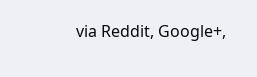via Reddit, Google+,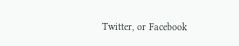Twitter, or Facebook